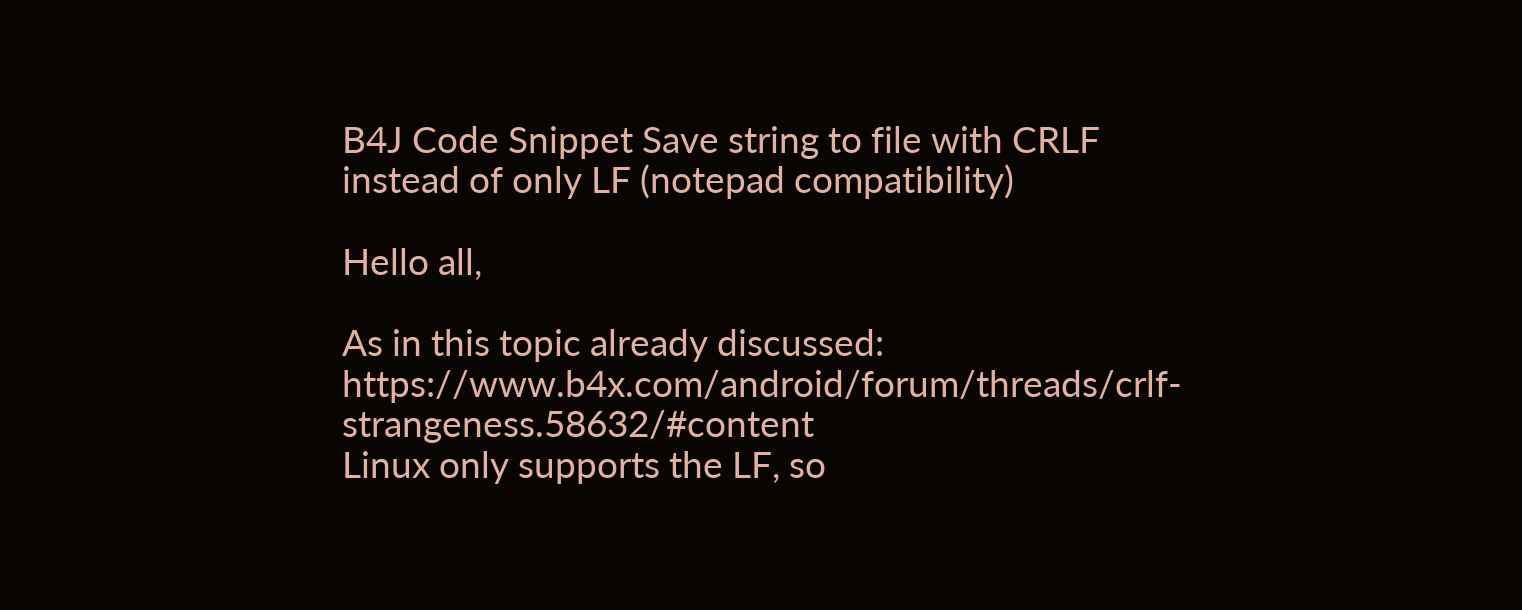B4J Code Snippet Save string to file with CRLF instead of only LF (notepad compatibility)

Hello all,

As in this topic already discussed: https://www.b4x.com/android/forum/threads/crlf-strangeness.58632/#content
Linux only supports the LF, so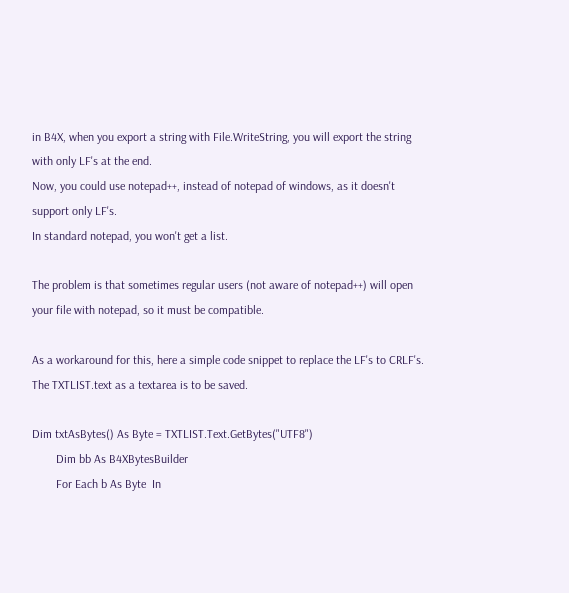in B4X, when you export a string with File.WriteString, you will export the string with only LF's at the end.
Now, you could use notepad++, instead of notepad of windows, as it doesn't support only LF's.
In standard notepad, you won't get a list.

The problem is that sometimes regular users (not aware of notepad++) will open your file with notepad, so it must be compatible.

As a workaround for this, here a simple code snippet to replace the LF's to CRLF's.
The TXTLIST.text as a textarea is to be saved.

Dim txtAsBytes() As Byte = TXTLIST.Text.GetBytes("UTF8")
        Dim bb As B4XBytesBuilder
        For Each b As Byte  In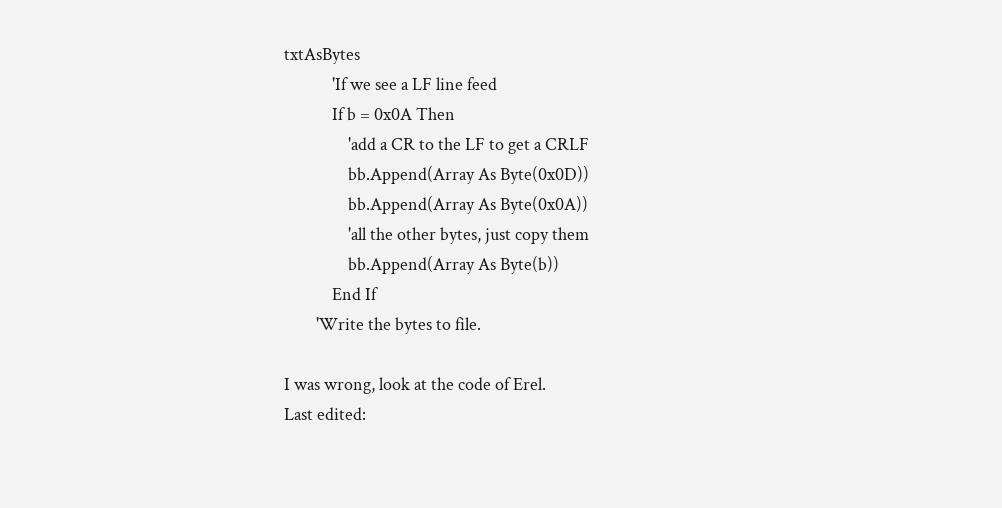txtAsBytes
            'If we see a LF line feed
            If b = 0x0A Then
                'add a CR to the LF to get a CRLF
                bb.Append(Array As Byte(0x0D))
                bb.Append(Array As Byte(0x0A))
                'all the other bytes, just copy them
                bb.Append(Array As Byte(b))
            End If
        'Write the bytes to file.

I was wrong, look at the code of Erel.
Last edited: